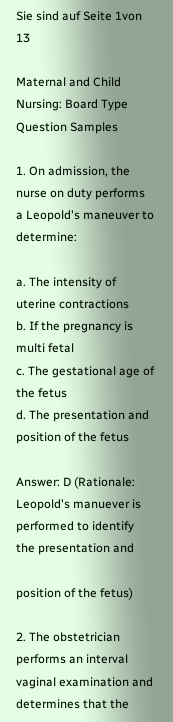Sie sind auf Seite 1von 13

Maternal and Child Nursing: Board Type Question Samples

1. On admission, the nurse on duty performs a Leopold's maneuver to determine:

a. The intensity of uterine contractions
b. If the pregnancy is multi fetal
c. The gestational age of the fetus
d. The presentation and position of the fetus

Answer: D (Rationale: Leopold's manuever is performed to identify the presentation and

position of the fetus)

2. The obstetrician performs an interval vaginal examination and determines that the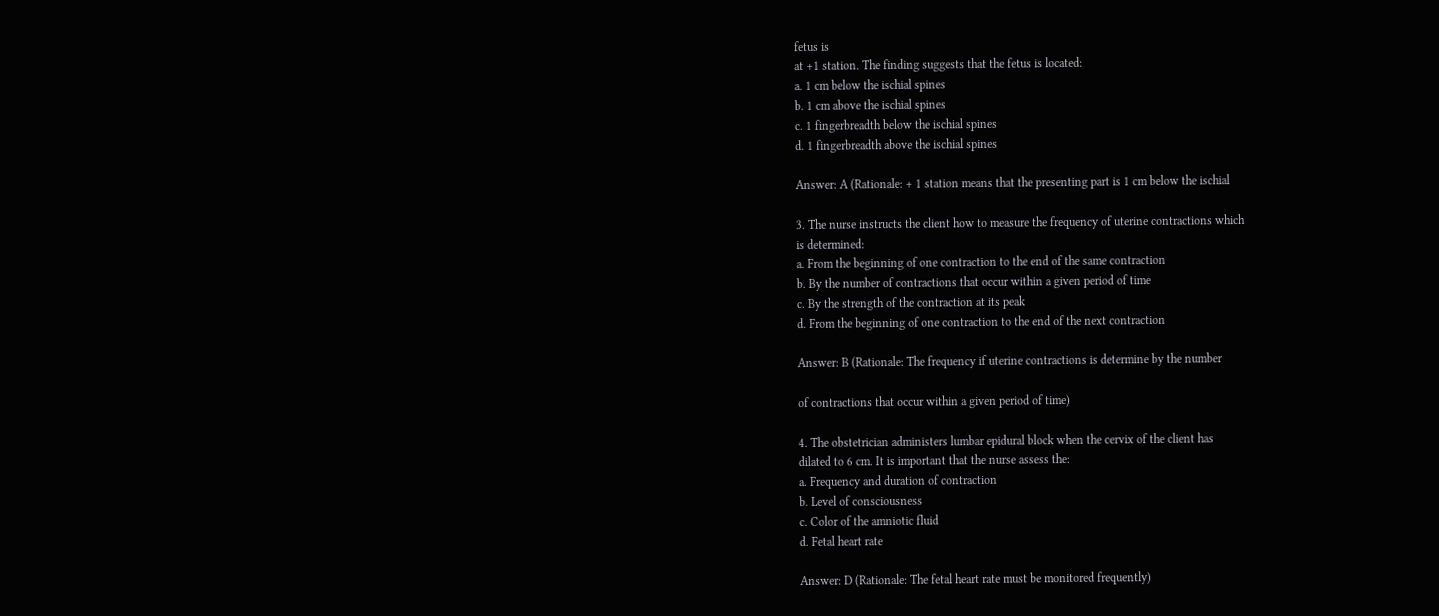fetus is
at +1 station. The finding suggests that the fetus is located:
a. 1 cm below the ischial spines
b. 1 cm above the ischial spines
c. 1 fingerbreadth below the ischial spines
d. 1 fingerbreadth above the ischial spines

Answer: A (Rationale: + 1 station means that the presenting part is 1 cm below the ischial

3. The nurse instructs the client how to measure the frequency of uterine contractions which
is determined:
a. From the beginning of one contraction to the end of the same contraction
b. By the number of contractions that occur within a given period of time
c. By the strength of the contraction at its peak
d. From the beginning of one contraction to the end of the next contraction

Answer: B (Rationale: The frequency if uterine contractions is determine by the number

of contractions that occur within a given period of time)

4. The obstetrician administers lumbar epidural block when the cervix of the client has
dilated to 6 cm. It is important that the nurse assess the:
a. Frequency and duration of contraction
b. Level of consciousness
c. Color of the amniotic fluid
d. Fetal heart rate

Answer: D (Rationale: The fetal heart rate must be monitored frequently)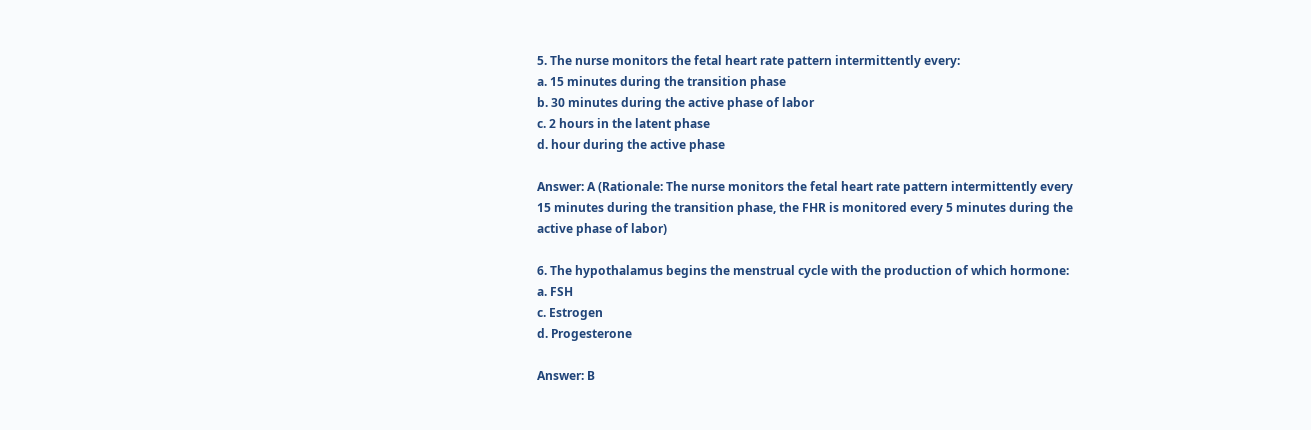5. The nurse monitors the fetal heart rate pattern intermittently every:
a. 15 minutes during the transition phase
b. 30 minutes during the active phase of labor
c. 2 hours in the latent phase
d. hour during the active phase

Answer: A (Rationale: The nurse monitors the fetal heart rate pattern intermittently every
15 minutes during the transition phase, the FHR is monitored every 5 minutes during the
active phase of labor)

6. The hypothalamus begins the menstrual cycle with the production of which hormone:
a. FSH
c. Estrogen
d. Progesterone

Answer: B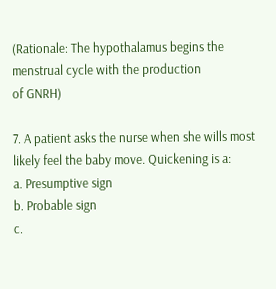(Rationale: The hypothalamus begins the menstrual cycle with the production
of GNRH)

7. A patient asks the nurse when she wills most likely feel the baby move. Quickening is a:
a. Presumptive sign
b. Probable sign
c.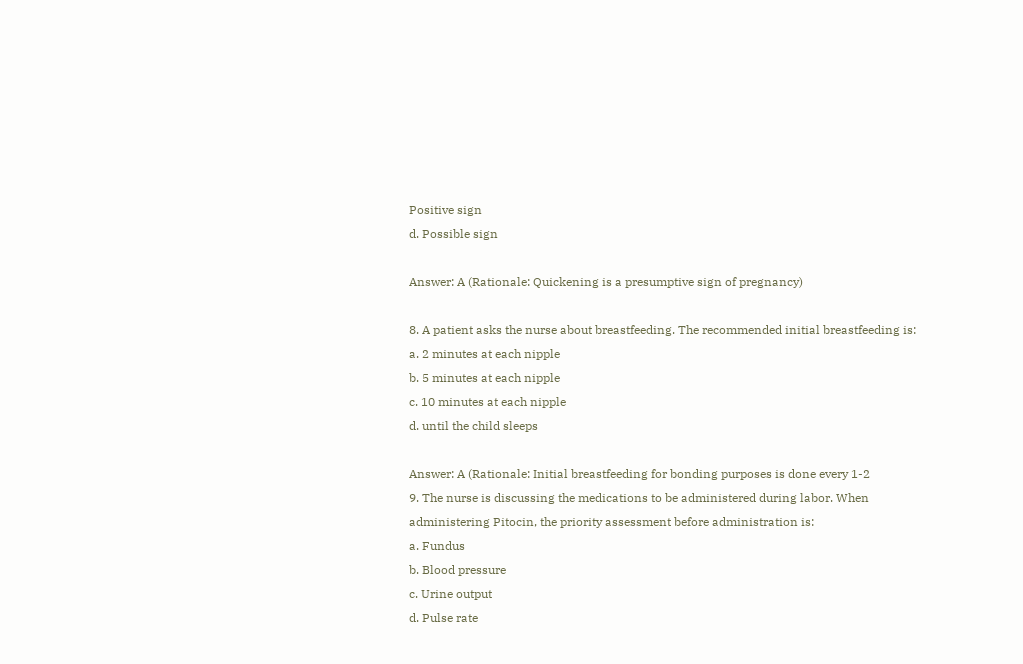Positive sign
d. Possible sign

Answer: A (Rationale: Quickening is a presumptive sign of pregnancy)

8. A patient asks the nurse about breastfeeding. The recommended initial breastfeeding is:
a. 2 minutes at each nipple
b. 5 minutes at each nipple
c. 10 minutes at each nipple
d. until the child sleeps

Answer: A (Rationale: Initial breastfeeding for bonding purposes is done every 1-2
9. The nurse is discussing the medications to be administered during labor. When
administering Pitocin, the priority assessment before administration is:
a. Fundus
b. Blood pressure
c. Urine output
d. Pulse rate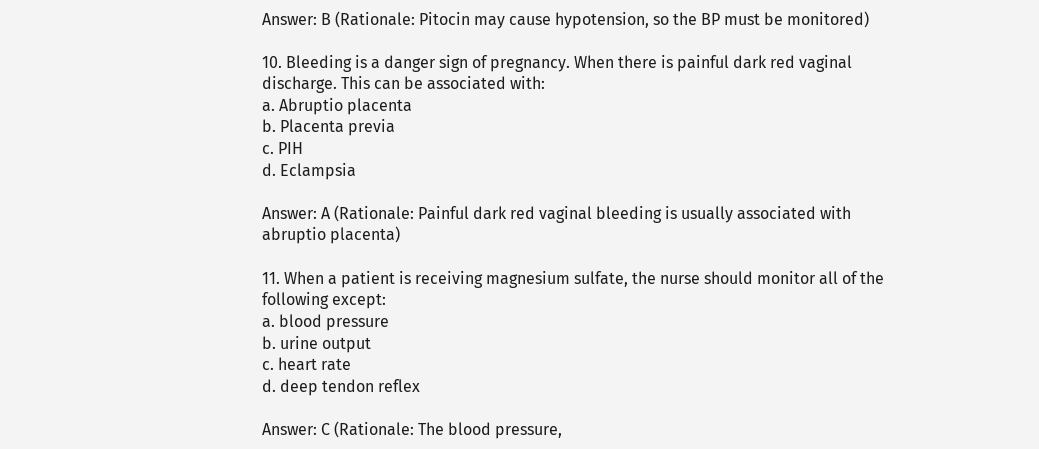Answer: B (Rationale: Pitocin may cause hypotension, so the BP must be monitored)

10. Bleeding is a danger sign of pregnancy. When there is painful dark red vaginal
discharge. This can be associated with:
a. Abruptio placenta
b. Placenta previa
c. PIH
d. Eclampsia

Answer: A (Rationale: Painful dark red vaginal bleeding is usually associated with
abruptio placenta)

11. When a patient is receiving magnesium sulfate, the nurse should monitor all of the
following except:
a. blood pressure
b. urine output
c. heart rate
d. deep tendon reflex

Answer: C (Rationale: The blood pressure,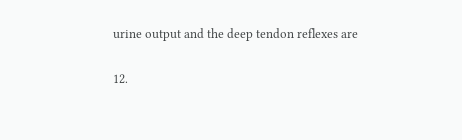urine output and the deep tendon reflexes are

12.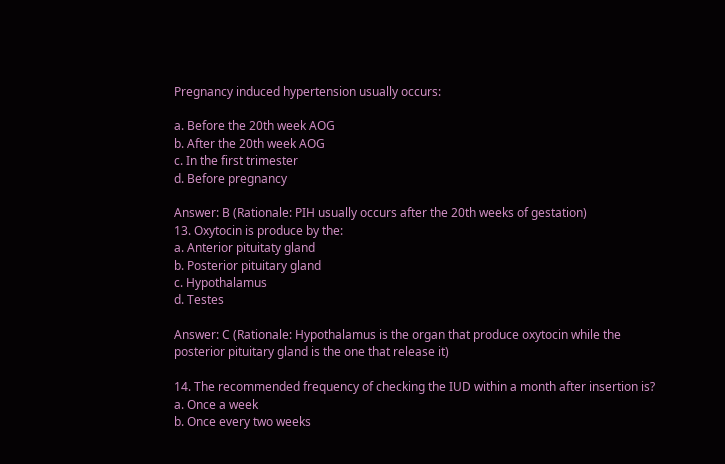Pregnancy induced hypertension usually occurs:

a. Before the 20th week AOG
b. After the 20th week AOG
c. In the first trimester
d. Before pregnancy

Answer: B (Rationale: PIH usually occurs after the 20th weeks of gestation)
13. Oxytocin is produce by the:
a. Anterior pituitaty gland
b. Posterior pituitary gland
c. Hypothalamus
d. Testes

Answer: C (Rationale: Hypothalamus is the organ that produce oxytocin while the
posterior pituitary gland is the one that release it)

14. The recommended frequency of checking the IUD within a month after insertion is?
a. Once a week
b. Once every two weeks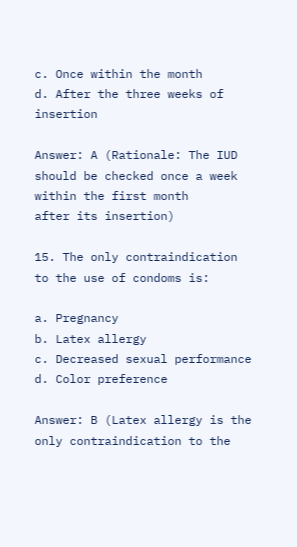c. Once within the month
d. After the three weeks of insertion

Answer: A (Rationale: The IUD should be checked once a week within the first month
after its insertion)

15. The only contraindication to the use of condoms is:

a. Pregnancy
b. Latex allergy
c. Decreased sexual performance
d. Color preference

Answer: B (Latex allergy is the only contraindication to the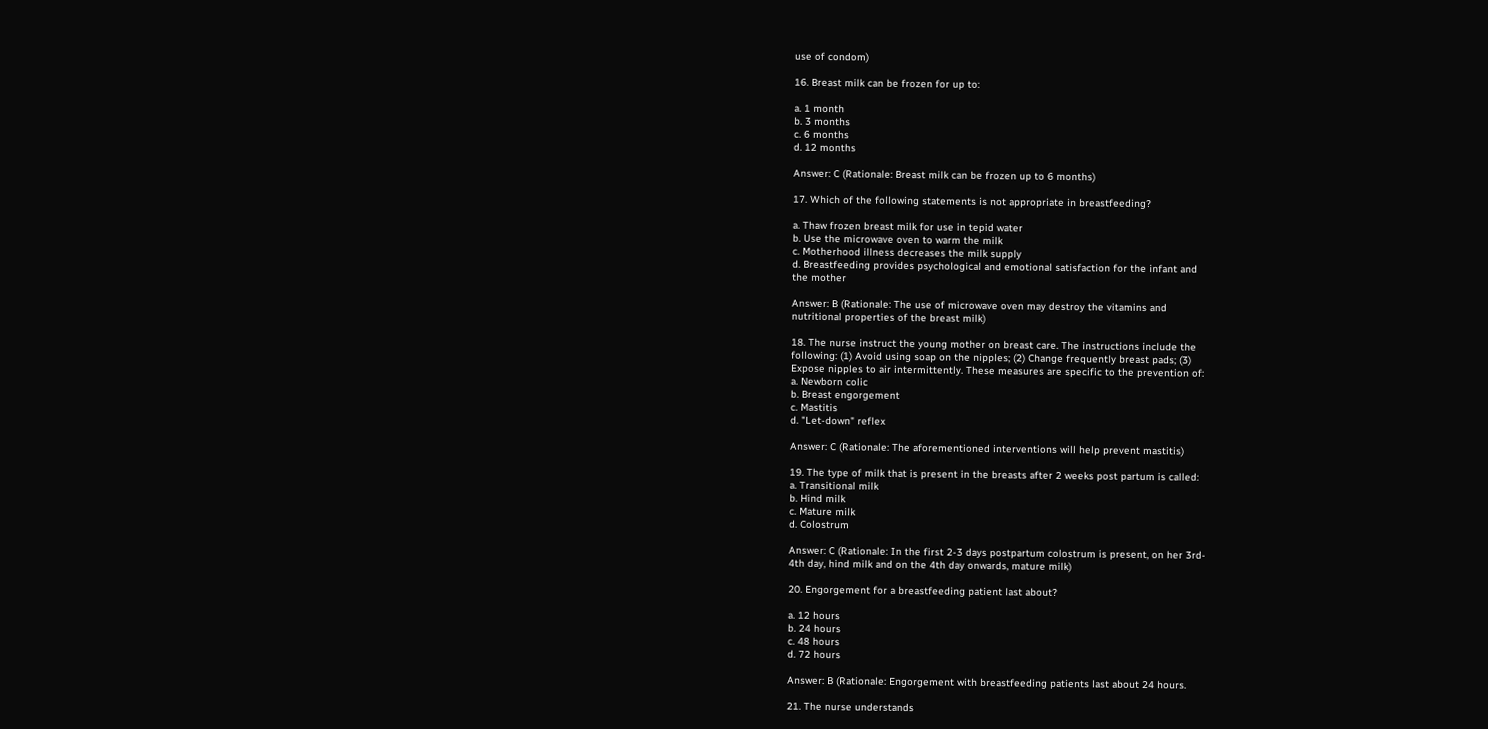use of condom)

16. Breast milk can be frozen for up to:

a. 1 month
b. 3 months
c. 6 months
d. 12 months

Answer: C (Rationale: Breast milk can be frozen up to 6 months)

17. Which of the following statements is not appropriate in breastfeeding?

a. Thaw frozen breast milk for use in tepid water
b. Use the microwave oven to warm the milk
c. Motherhood illness decreases the milk supply
d. Breastfeeding provides psychological and emotional satisfaction for the infant and
the mother

Answer: B (Rationale: The use of microwave oven may destroy the vitamins and
nutritional properties of the breast milk)

18. The nurse instruct the young mother on breast care. The instructions include the
following: (1) Avoid using soap on the nipples; (2) Change frequently breast pads; (3)
Expose nipples to air intermittently. These measures are specific to the prevention of:
a. Newborn colic
b. Breast engorgement
c. Mastitis
d. "Let-down" reflex

Answer: C (Rationale: The aforementioned interventions will help prevent mastitis)

19. The type of milk that is present in the breasts after 2 weeks post partum is called:
a. Transitional milk
b. Hind milk
c. Mature milk
d. Colostrum

Answer: C (Rationale: In the first 2-3 days postpartum colostrum is present, on her 3rd-
4th day, hind milk and on the 4th day onwards, mature milk)

20. Engorgement for a breastfeeding patient last about?

a. 12 hours
b. 24 hours
c. 48 hours
d. 72 hours

Answer: B (Rationale: Engorgement with breastfeeding patients last about 24 hours.

21. The nurse understands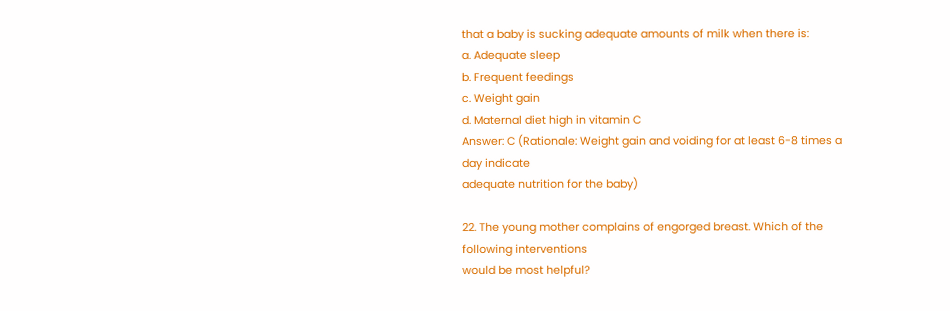that a baby is sucking adequate amounts of milk when there is:
a. Adequate sleep
b. Frequent feedings
c. Weight gain
d. Maternal diet high in vitamin C
Answer: C (Rationale: Weight gain and voiding for at least 6-8 times a day indicate
adequate nutrition for the baby)

22. The young mother complains of engorged breast. Which of the following interventions
would be most helpful?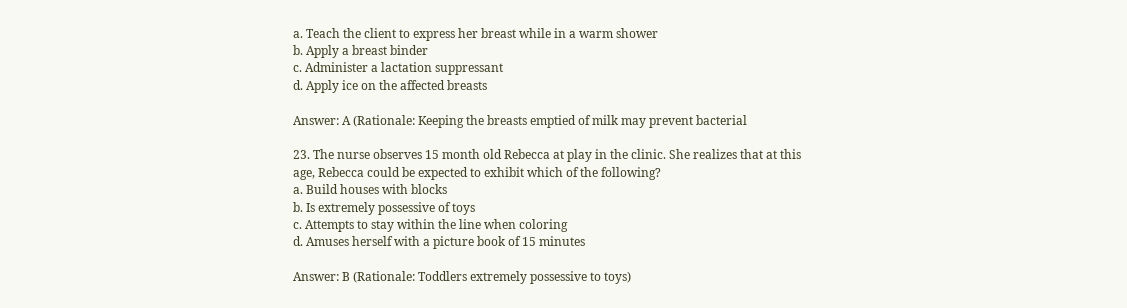a. Teach the client to express her breast while in a warm shower
b. Apply a breast binder
c. Administer a lactation suppressant
d. Apply ice on the affected breasts

Answer: A (Rationale: Keeping the breasts emptied of milk may prevent bacterial

23. The nurse observes 15 month old Rebecca at play in the clinic. She realizes that at this
age, Rebecca could be expected to exhibit which of the following?
a. Build houses with blocks
b. Is extremely possessive of toys
c. Attempts to stay within the line when coloring
d. Amuses herself with a picture book of 15 minutes

Answer: B (Rationale: Toddlers extremely possessive to toys)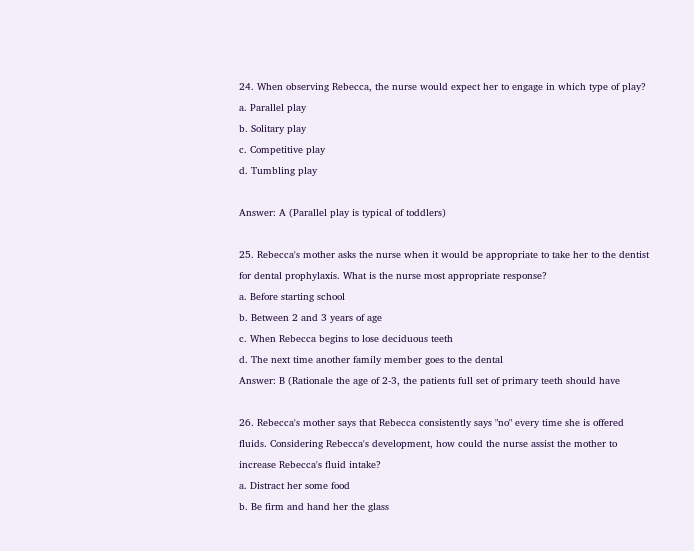24. When observing Rebecca, the nurse would expect her to engage in which type of play?
a. Parallel play
b. Solitary play
c. Competitive play
d. Tumbling play

Answer: A (Parallel play is typical of toddlers)

25. Rebecca's mother asks the nurse when it would be appropriate to take her to the dentist
for dental prophylaxis. What is the nurse most appropriate response?
a. Before starting school
b. Between 2 and 3 years of age
c. When Rebecca begins to lose deciduous teeth
d. The next time another family member goes to the dental
Answer: B (Rationale the age of 2-3, the patients full set of primary teeth should have

26. Rebecca's mother says that Rebecca consistently says "no" every time she is offered
fluids. Considering Rebecca's development, how could the nurse assist the mother to
increase Rebecca's fluid intake?
a. Distract her some food
b. Be firm and hand her the glass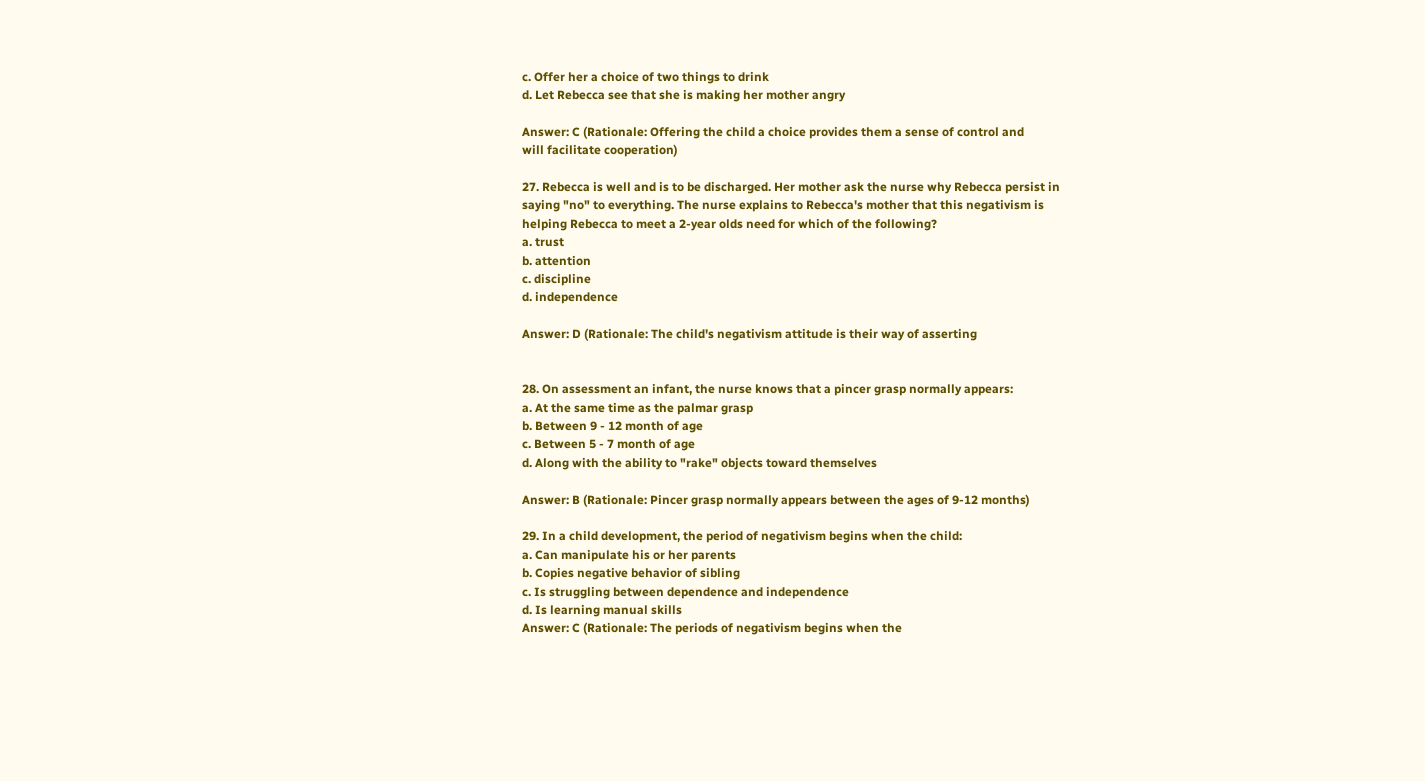c. Offer her a choice of two things to drink
d. Let Rebecca see that she is making her mother angry

Answer: C (Rationale: Offering the child a choice provides them a sense of control and
will facilitate cooperation)

27. Rebecca is well and is to be discharged. Her mother ask the nurse why Rebecca persist in
saying "no" to everything. The nurse explains to Rebecca's mother that this negativism is
helping Rebecca to meet a 2-year olds need for which of the following?
a. trust
b. attention
c. discipline
d. independence

Answer: D (Rationale: The child's negativism attitude is their way of asserting


28. On assessment an infant, the nurse knows that a pincer grasp normally appears:
a. At the same time as the palmar grasp
b. Between 9 - 12 month of age
c. Between 5 - 7 month of age
d. Along with the ability to "rake" objects toward themselves

Answer: B (Rationale: Pincer grasp normally appears between the ages of 9-12 months)

29. In a child development, the period of negativism begins when the child:
a. Can manipulate his or her parents
b. Copies negative behavior of sibling
c. Is struggling between dependence and independence
d. Is learning manual skills
Answer: C (Rationale: The periods of negativism begins when the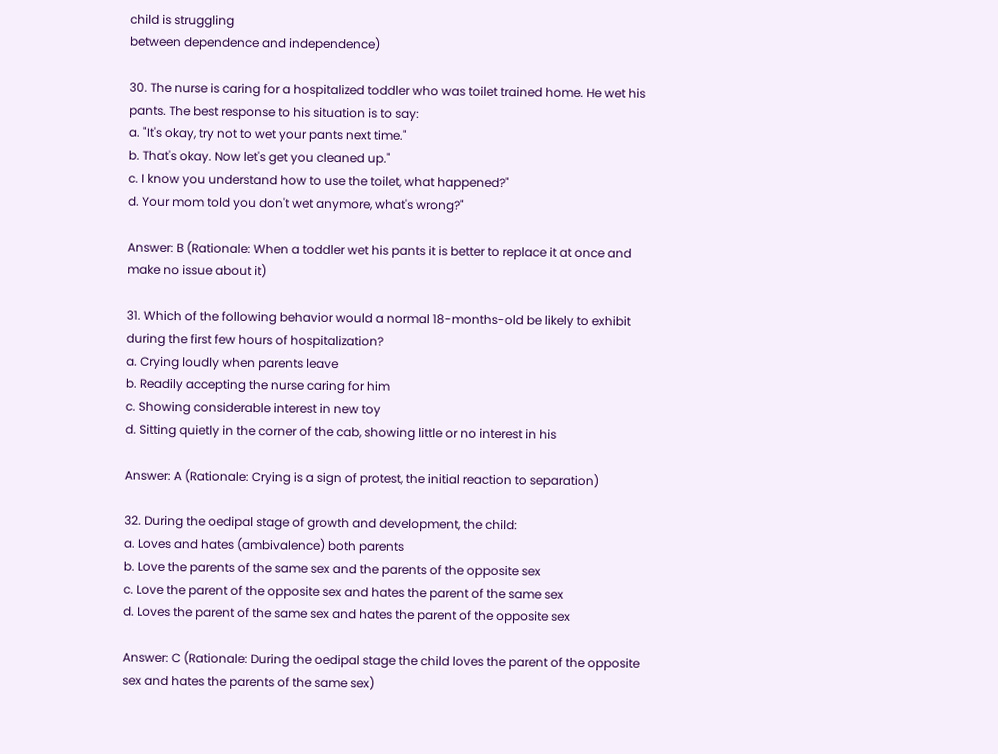child is struggling
between dependence and independence)

30. The nurse is caring for a hospitalized toddler who was toilet trained home. He wet his
pants. The best response to his situation is to say:
a. "It's okay, try not to wet your pants next time."
b. That's okay. Now let's get you cleaned up."
c. I know you understand how to use the toilet, what happened?"
d. Your mom told you don't wet anymore, what's wrong?"

Answer: B (Rationale: When a toddler wet his pants it is better to replace it at once and
make no issue about it)

31. Which of the following behavior would a normal 18-months-old be likely to exhibit
during the first few hours of hospitalization?
a. Crying loudly when parents leave
b. Readily accepting the nurse caring for him
c. Showing considerable interest in new toy
d. Sitting quietly in the corner of the cab, showing little or no interest in his

Answer: A (Rationale: Crying is a sign of protest, the initial reaction to separation)

32. During the oedipal stage of growth and development, the child:
a. Loves and hates (ambivalence) both parents
b. Love the parents of the same sex and the parents of the opposite sex
c. Love the parent of the opposite sex and hates the parent of the same sex
d. Loves the parent of the same sex and hates the parent of the opposite sex

Answer: C (Rationale: During the oedipal stage the child loves the parent of the opposite
sex and hates the parents of the same sex)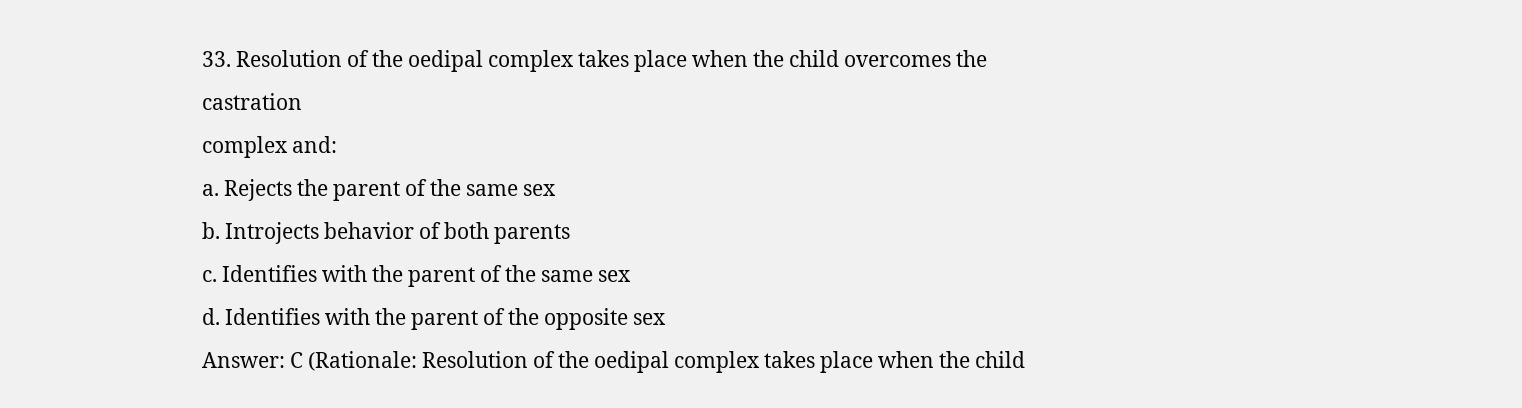33. Resolution of the oedipal complex takes place when the child overcomes the castration
complex and:
a. Rejects the parent of the same sex
b. Introjects behavior of both parents
c. Identifies with the parent of the same sex
d. Identifies with the parent of the opposite sex
Answer: C (Rationale: Resolution of the oedipal complex takes place when the child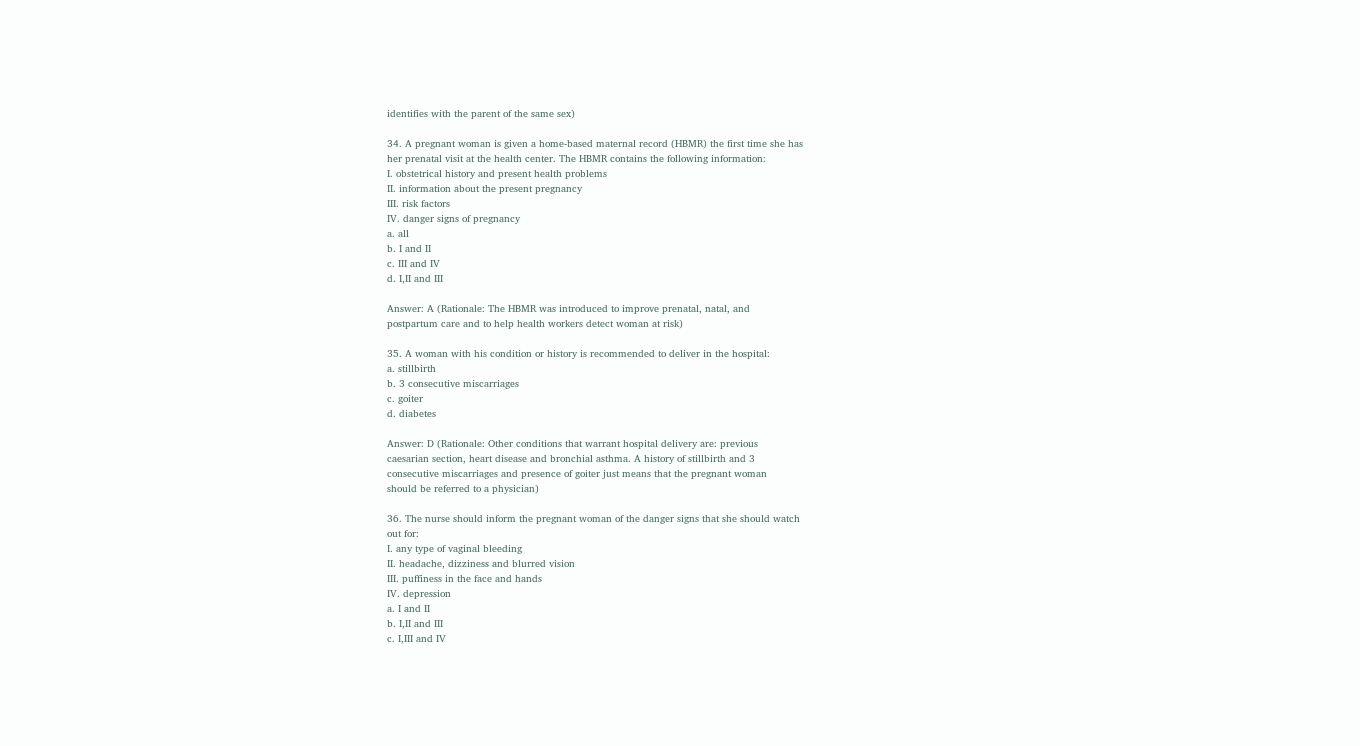identifies with the parent of the same sex)

34. A pregnant woman is given a home-based maternal record (HBMR) the first time she has
her prenatal visit at the health center. The HBMR contains the following information:
I. obstetrical history and present health problems
II. information about the present pregnancy
III. risk factors
IV. danger signs of pregnancy
a. all
b. I and II
c. III and IV
d. I,II and III

Answer: A (Rationale: The HBMR was introduced to improve prenatal, natal, and
postpartum care and to help health workers detect woman at risk)

35. A woman with his condition or history is recommended to deliver in the hospital:
a. stillbirth
b. 3 consecutive miscarriages
c. goiter
d. diabetes

Answer: D (Rationale: Other conditions that warrant hospital delivery are: previous
caesarian section, heart disease and bronchial asthma. A history of stillbirth and 3
consecutive miscarriages and presence of goiter just means that the pregnant woman
should be referred to a physician)

36. The nurse should inform the pregnant woman of the danger signs that she should watch
out for:
I. any type of vaginal bleeding
II. headache, dizziness and blurred vision
III. puffiness in the face and hands
IV. depression
a. I and II
b. I,II and III
c. I,III and IV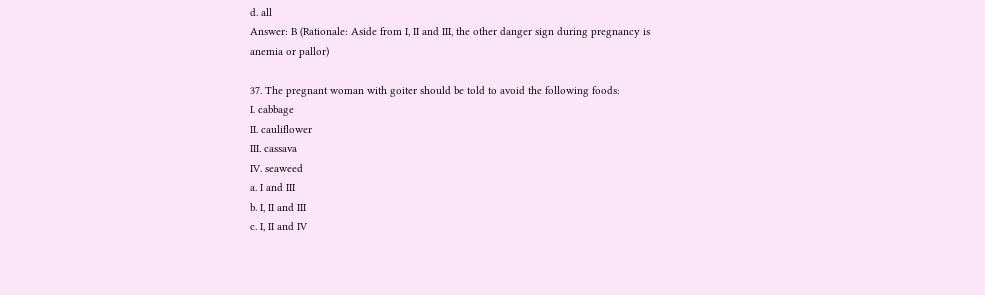d. all
Answer: B (Rationale: Aside from I, II and III, the other danger sign during pregnancy is
anemia or pallor)

37. The pregnant woman with goiter should be told to avoid the following foods:
I. cabbage
II. cauliflower
III. cassava
IV. seaweed
a. I and III
b. I, II and III
c. I, II and IV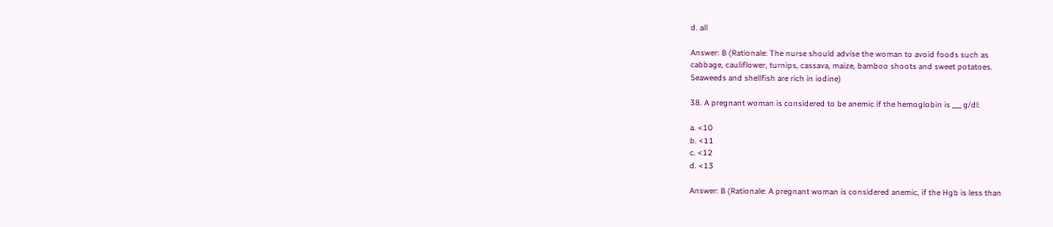d. all

Answer: B (Rationale: The nurse should advise the woman to avoid foods such as
cabbage, cauliflower, turnips, cassava, maize, bamboo shoots and sweet potatoes.
Seaweeds and shellfish are rich in iodine)

38. A pregnant woman is considered to be anemic if the hemoglobin is ___ g/dl:

a. <10
b. <11
c. <12
d. <13

Answer: B (Rationale: A pregnant woman is considered anemic, if the Hgb is less than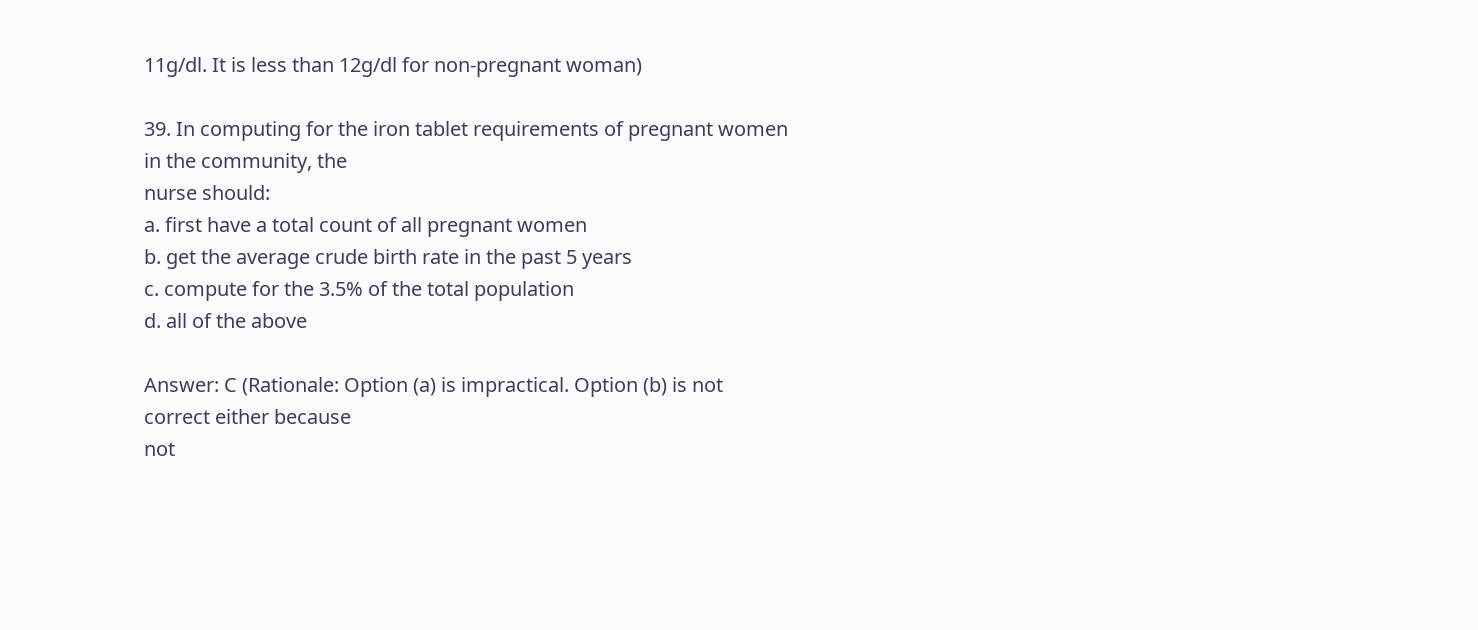11g/dl. It is less than 12g/dl for non-pregnant woman)

39. In computing for the iron tablet requirements of pregnant women in the community, the
nurse should:
a. first have a total count of all pregnant women
b. get the average crude birth rate in the past 5 years
c. compute for the 3.5% of the total population
d. all of the above

Answer: C (Rationale: Option (a) is impractical. Option (b) is not correct either because
not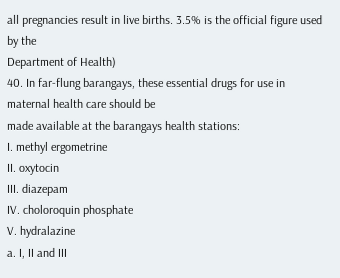all pregnancies result in live births. 3.5% is the official figure used by the
Department of Health)
40. In far-flung barangays, these essential drugs for use in maternal health care should be
made available at the barangays health stations:
I. methyl ergometrine
II. oxytocin
III. diazepam
IV. choloroquin phosphate
V. hydralazine
a. I, II and III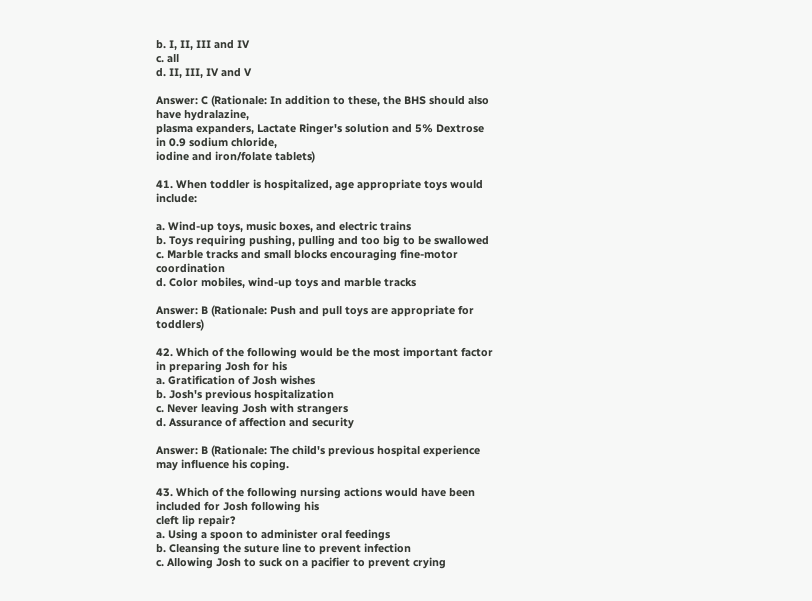b. I, II, III and IV
c. all
d. II, III, IV and V

Answer: C (Rationale: In addition to these, the BHS should also have hydralazine,
plasma expanders, Lactate Ringer's solution and 5% Dextrose in 0.9 sodium chloride,
iodine and iron/folate tablets)

41. When toddler is hospitalized, age appropriate toys would include:

a. Wind-up toys, music boxes, and electric trains
b. Toys requiring pushing, pulling and too big to be swallowed
c. Marble tracks and small blocks encouraging fine-motor coordination
d. Color mobiles, wind-up toys and marble tracks

Answer: B (Rationale: Push and pull toys are appropriate for toddlers)

42. Which of the following would be the most important factor in preparing Josh for his
a. Gratification of Josh wishes
b. Josh's previous hospitalization
c. Never leaving Josh with strangers
d. Assurance of affection and security

Answer: B (Rationale: The child's previous hospital experience may influence his coping.

43. Which of the following nursing actions would have been included for Josh following his
cleft lip repair?
a. Using a spoon to administer oral feedings
b. Cleansing the suture line to prevent infection
c. Allowing Josh to suck on a pacifier to prevent crying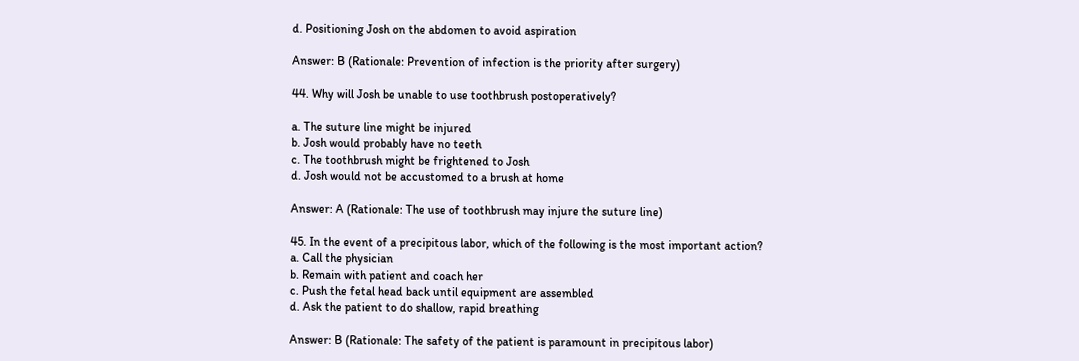d. Positioning Josh on the abdomen to avoid aspiration

Answer: B (Rationale: Prevention of infection is the priority after surgery)

44. Why will Josh be unable to use toothbrush postoperatively?

a. The suture line might be injured
b. Josh would probably have no teeth
c. The toothbrush might be frightened to Josh
d. Josh would not be accustomed to a brush at home

Answer: A (Rationale: The use of toothbrush may injure the suture line)

45. In the event of a precipitous labor, which of the following is the most important action?
a. Call the physician
b. Remain with patient and coach her
c. Push the fetal head back until equipment are assembled
d. Ask the patient to do shallow, rapid breathing

Answer: B (Rationale: The safety of the patient is paramount in precipitous labor)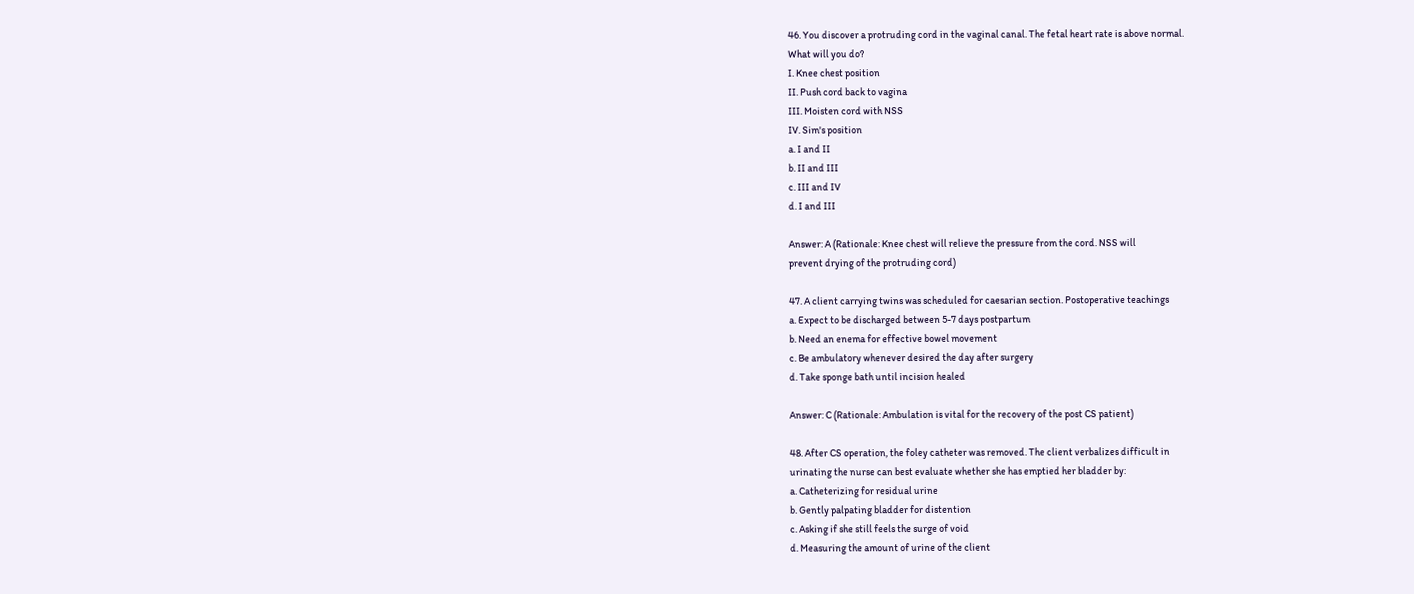46. You discover a protruding cord in the vaginal canal. The fetal heart rate is above normal.
What will you do?
I. Knee chest position
II. Push cord back to vagina
III. Moisten cord with NSS
IV. Sim's position
a. I and II
b. II and III
c. III and IV
d. I and III

Answer: A (Rationale: Knee chest will relieve the pressure from the cord. NSS will
prevent drying of the protruding cord)

47. A client carrying twins was scheduled for caesarian section. Postoperative teachings
a. Expect to be discharged between 5-7 days postpartum
b. Need an enema for effective bowel movement
c. Be ambulatory whenever desired the day after surgery
d. Take sponge bath until incision healed

Answer: C (Rationale: Ambulation is vital for the recovery of the post CS patient)

48. After CS operation, the foley catheter was removed. The client verbalizes difficult in
urinating the nurse can best evaluate whether she has emptied her bladder by:
a. Catheterizing for residual urine
b. Gently palpating bladder for distention
c. Asking if she still feels the surge of void
d. Measuring the amount of urine of the client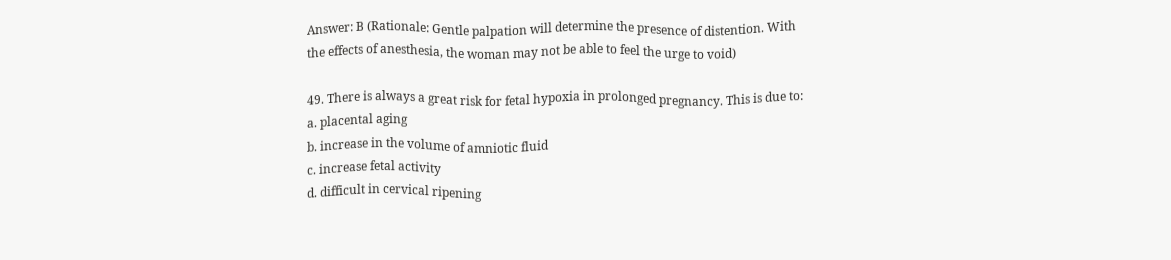Answer: B (Rationale: Gentle palpation will determine the presence of distention. With
the effects of anesthesia, the woman may not be able to feel the urge to void)

49. There is always a great risk for fetal hypoxia in prolonged pregnancy. This is due to:
a. placental aging
b. increase in the volume of amniotic fluid
c. increase fetal activity
d. difficult in cervical ripening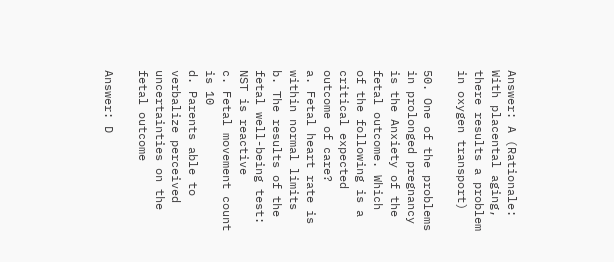Answer: A (Rationale: With placental aging, there results a problem in oxygen transport)

50. One of the problems in prolonged pregnancy is the Anxiety of the fetal outcome. Which
of the following is a critical expected outcome of care?
a. Fetal heart rate is within normal limits
b. The results of the fetal well-being test: NST is reactive
c. Fetal movement count is 10
d. Parents able to verbalize perceived uncertainties on the fetal outcome

Answer: D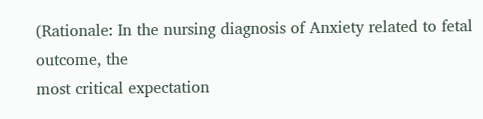(Rationale: In the nursing diagnosis of Anxiety related to fetal outcome, the
most critical expectation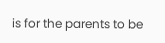is for the parents to be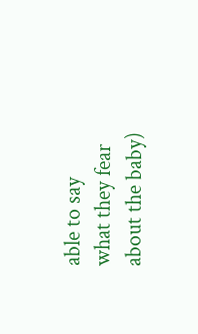able to say what they fear about the baby)